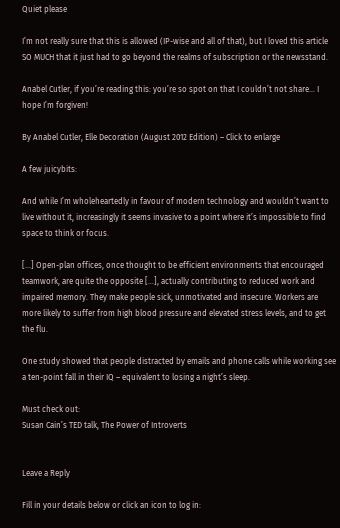Quiet please

I’m not really sure that this is allowed (IP-wise and all of that), but I loved this article SO MUCH that it just had to go beyond the realms of subscription or the newsstand.

Anabel Cutler, if you’re reading this: you’re so spot on that I couldn’t not share… I hope I’m forgiven!

By Anabel Cutler, Elle Decoration (August 2012 Edition) – Click to enlarge

A few juicybits:

And while I’m wholeheartedly in favour of modern technology and wouldn’t want to live without it, increasingly it seems invasive to a point where it’s impossible to find space to think or focus.

[…] Open-plan offices, once thought to be efficient environments that encouraged teamwork, are quite the opposite […], actually contributing to reduced work and impaired memory. They make people sick, unmotivated and insecure. Workers are more likely to suffer from high blood pressure and elevated stress levels, and to get the flu.

One study showed that people distracted by emails and phone calls while working see a ten-point fall in their IQ – equivalent to losing a night’s sleep.

Must check out:
Susan Cain’s TED talk, The Power of Introverts


Leave a Reply

Fill in your details below or click an icon to log in: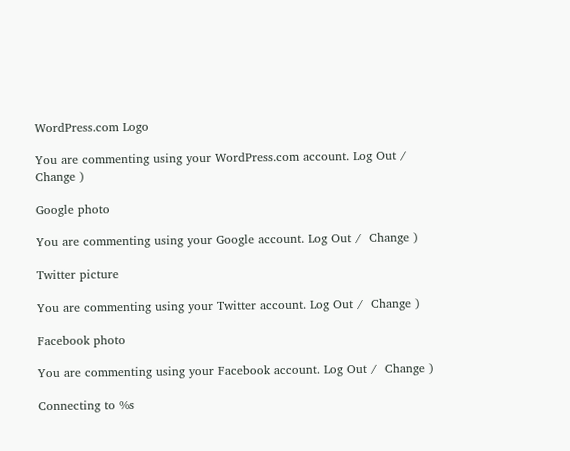WordPress.com Logo

You are commenting using your WordPress.com account. Log Out /  Change )

Google photo

You are commenting using your Google account. Log Out /  Change )

Twitter picture

You are commenting using your Twitter account. Log Out /  Change )

Facebook photo

You are commenting using your Facebook account. Log Out /  Change )

Connecting to %s